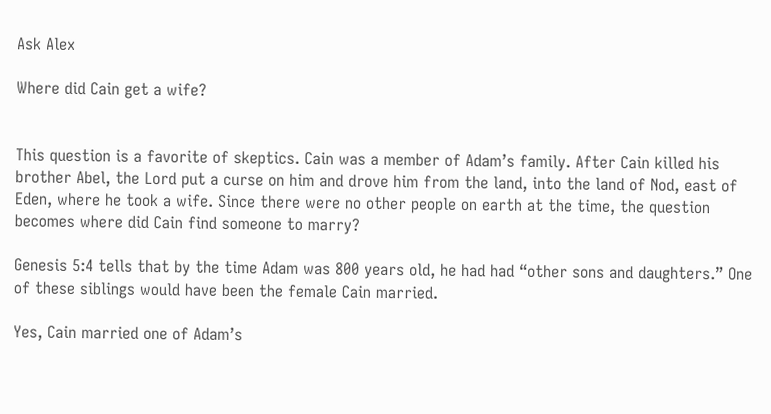Ask Alex

Where did Cain get a wife?


This question is a favorite of skeptics. Cain was a member of Adam’s family. After Cain killed his brother Abel, the Lord put a curse on him and drove him from the land, into the land of Nod, east of Eden, where he took a wife. Since there were no other people on earth at the time, the question becomes where did Cain find someone to marry?

Genesis 5:4 tells that by the time Adam was 800 years old, he had had “other sons and daughters.” One of these siblings would have been the female Cain married.

Yes, Cain married one of Adam’s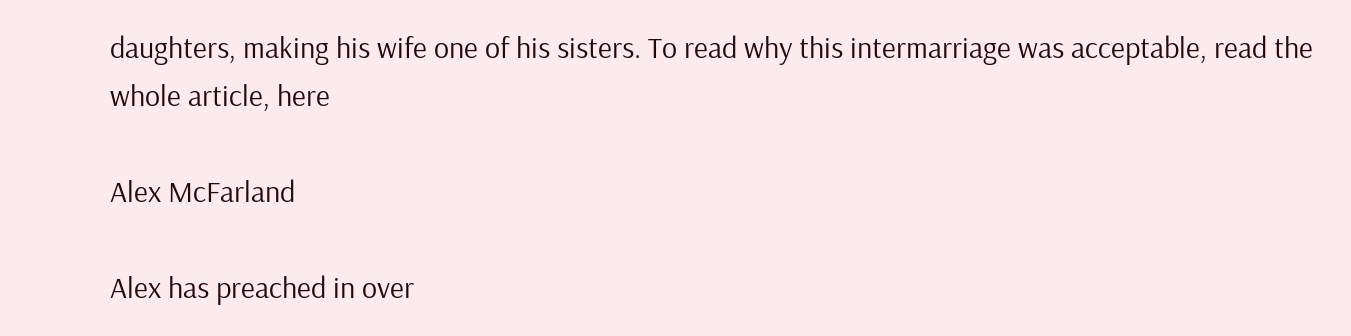daughters, making his wife one of his sisters. To read why this intermarriage was acceptable, read the whole article, here

Alex McFarland

Alex has preached in over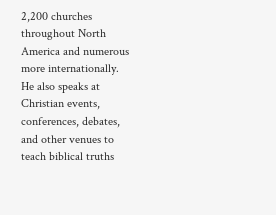2,200 churches throughout North America and numerous more internationally. He also speaks at Christian events, conferences, debates, and other venues to teach biblical truths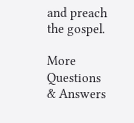and preach the gospel.

More Questions & Answers